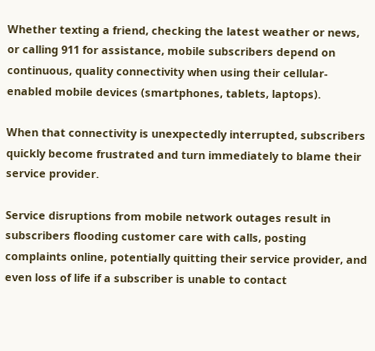Whether texting a friend, checking the latest weather or news, or calling 911 for assistance, mobile subscribers depend on continuous, quality connectivity when using their cellular-enabled mobile devices (smartphones, tablets, laptops).

When that connectivity is unexpectedly interrupted, subscribers quickly become frustrated and turn immediately to blame their service provider.

Service disruptions from mobile network outages result in subscribers flooding customer care with calls, posting complaints online, potentially quitting their service provider, and even loss of life if a subscriber is unable to contact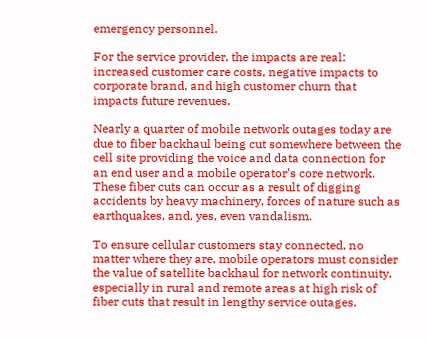emergency personnel.

For the service provider, the impacts are real: increased customer care costs, negative impacts to corporate brand, and high customer churn that impacts future revenues.

Nearly a quarter of mobile network outages today are due to fiber backhaul being cut somewhere between the cell site providing the voice and data connection for an end user and a mobile operator’s core network. These fiber cuts can occur as a result of digging accidents by heavy machinery, forces of nature such as earthquakes, and, yes, even vandalism.

To ensure cellular customers stay connected, no matter where they are, mobile operators must consider the value of satellite backhaul for network continuity, especially in rural and remote areas at high risk of fiber cuts that result in lengthy service outages.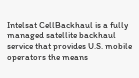Intelsat CellBackhaul is a fully managed satellite backhaul service that provides U.S. mobile operators the means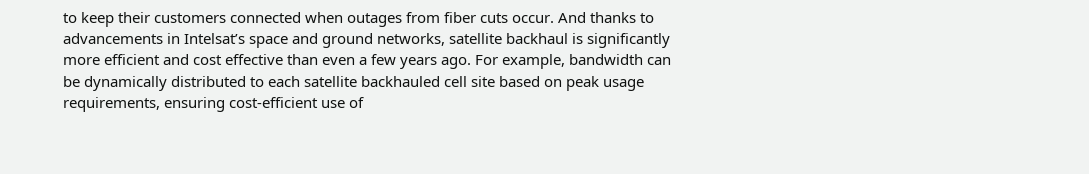to keep their customers connected when outages from fiber cuts occur. And thanks to advancements in Intelsat’s space and ground networks, satellite backhaul is significantly more efficient and cost effective than even a few years ago. For example, bandwidth can be dynamically distributed to each satellite backhauled cell site based on peak usage requirements, ensuring cost-efficient use of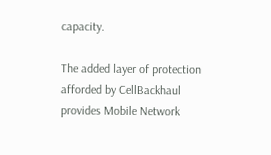capacity.

The added layer of protection afforded by CellBackhaul provides Mobile Network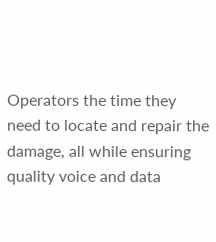Operators the time they need to locate and repair the damage, all while ensuring quality voice and data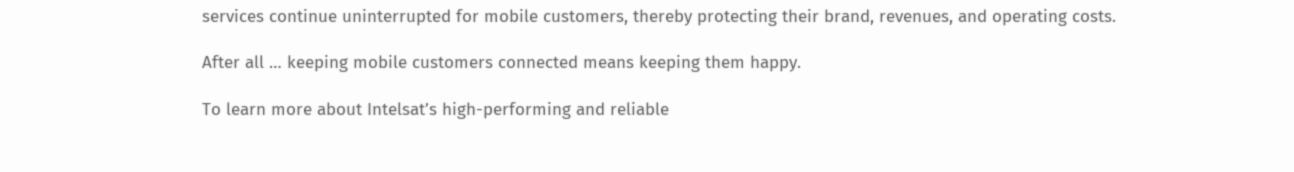services continue uninterrupted for mobile customers, thereby protecting their brand, revenues, and operating costs.

After all … keeping mobile customers connected means keeping them happy.

To learn more about Intelsat’s high-performing and reliable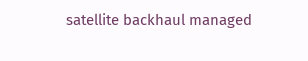satellite backhaul managed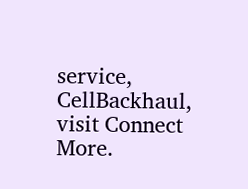service, CellBackhaul, visit Connect More.